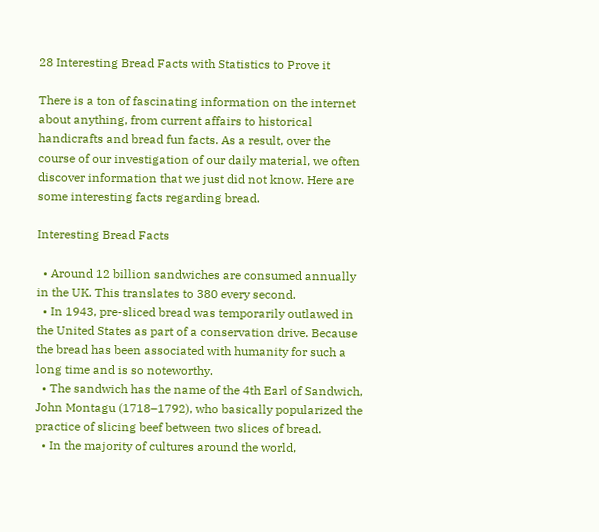28 Interesting Bread Facts with Statistics to Prove it

There is a ton of fascinating information on the internet about anything, from current affairs to historical handicrafts and bread fun facts. As a result, over the course of our investigation of our daily material, we often discover information that we just did not know. Here are some interesting facts regarding bread.

Interesting Bread Facts

  • Around 12 billion sandwiches are consumed annually in the UK. This translates to 380 every second.
  • In 1943, pre-sliced bread was temporarily outlawed in the United States as part of a conservation drive. Because the bread has been associated with humanity for such a long time and is so noteworthy.
  • The sandwich has the name of the 4th Earl of Sandwich, John Montagu (1718–1792), who basically popularized the practice of slicing beef between two slices of bread.
  • In the majority of cultures around the world,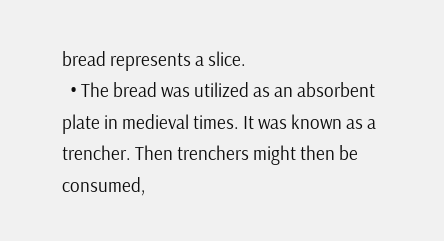bread represents a slice.
  • The bread was utilized as an absorbent plate in medieval times. It was known as a trencher. Then trenchers might then be consumed,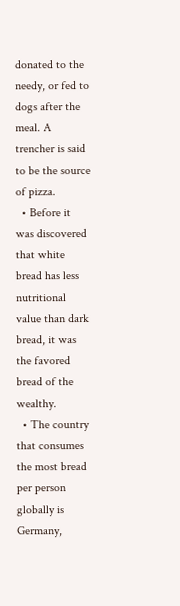donated to the needy, or fed to dogs after the meal. A trencher is said to be the source of pizza.
  • Before it was discovered that white bread has less nutritional value than dark bread, it was the favored bread of the wealthy.
  • The country that consumes the most bread per person globally is Germany,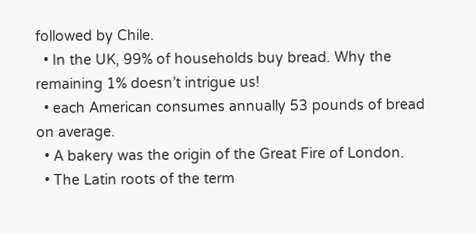followed by Chile.
  • In the UK, 99% of households buy bread. Why the remaining 1% doesn’t intrigue us!
  • each American consumes annually 53 pounds of bread on average.
  • A bakery was the origin of the Great Fire of London.
  • The Latin roots of the term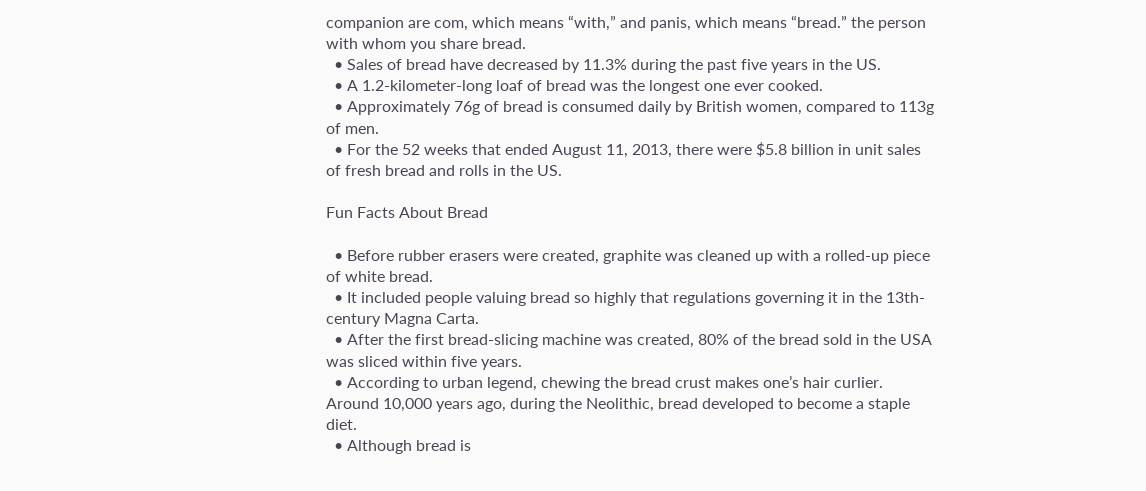companion are com, which means “with,” and panis, which means “bread.” the person with whom you share bread.
  • Sales of bread have decreased by 11.3% during the past five years in the US.
  • A 1.2-kilometer-long loaf of bread was the longest one ever cooked.
  • Approximately 76g of bread is consumed daily by British women, compared to 113g of men.
  • For the 52 weeks that ended August 11, 2013, there were $5.8 billion in unit sales of fresh bread and rolls in the US.

Fun Facts About Bread

  • Before rubber erasers were created, graphite was cleaned up with a rolled-up piece of white bread.
  • It included people valuing bread so highly that regulations governing it in the 13th-century Magna Carta.
  • After the first bread-slicing machine was created, 80% of the bread sold in the USA was sliced within five years.
  • According to urban legend, chewing the bread crust makes one’s hair curlier. Around 10,000 years ago, during the Neolithic, bread developed to become a staple diet.
  • Although bread is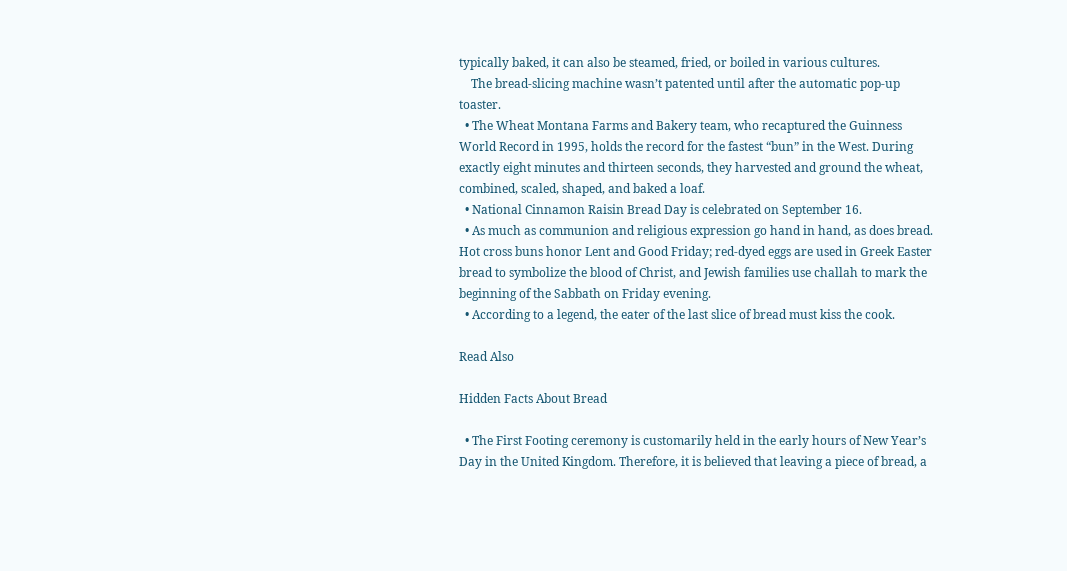typically baked, it can also be steamed, fried, or boiled in various cultures.
    The bread-slicing machine wasn’t patented until after the automatic pop-up toaster.
  • The Wheat Montana Farms and Bakery team, who recaptured the Guinness World Record in 1995, holds the record for the fastest “bun” in the West. During exactly eight minutes and thirteen seconds, they harvested and ground the wheat, combined, scaled, shaped, and baked a loaf.
  • National Cinnamon Raisin Bread Day is celebrated on September 16.
  • As much as communion and religious expression go hand in hand, as does bread. Hot cross buns honor Lent and Good Friday; red-dyed eggs are used in Greek Easter bread to symbolize the blood of Christ, and Jewish families use challah to mark the beginning of the Sabbath on Friday evening.
  • According to a legend, the eater of the last slice of bread must kiss the cook.

Read Also

Hidden Facts About Bread

  • The First Footing ceremony is customarily held in the early hours of New Year’s Day in the United Kingdom. Therefore, it is believed that leaving a piece of bread, a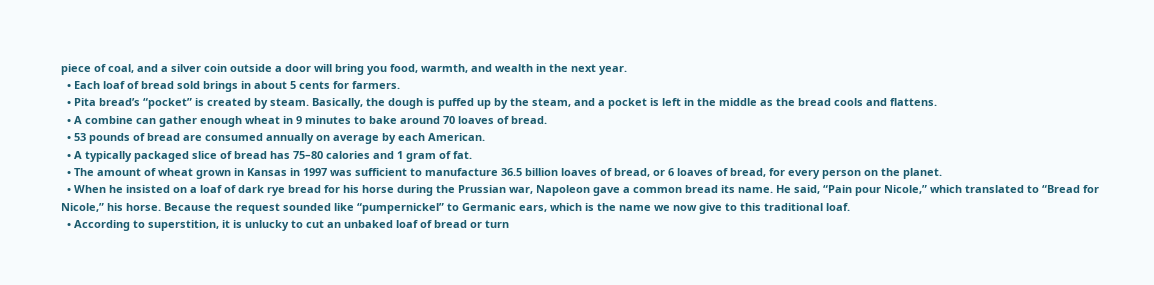piece of coal, and a silver coin outside a door will bring you food, warmth, and wealth in the next year.
  • Each loaf of bread sold brings in about 5 cents for farmers.
  • Pita bread’s “pocket” is created by steam. Basically, the dough is puffed up by the steam, and a pocket is left in the middle as the bread cools and flattens.
  • A combine can gather enough wheat in 9 minutes to bake around 70 loaves of bread.
  • 53 pounds of bread are consumed annually on average by each American.
  • A typically packaged slice of bread has 75–80 calories and 1 gram of fat.
  • The amount of wheat grown in Kansas in 1997 was sufficient to manufacture 36.5 billion loaves of bread, or 6 loaves of bread, for every person on the planet.
  • When he insisted on a loaf of dark rye bread for his horse during the Prussian war, Napoleon gave a common bread its name. He said, “Pain pour Nicole,” which translated to “Bread for Nicole,” his horse. Because the request sounded like “pumpernickel” to Germanic ears, which is the name we now give to this traditional loaf.
  • According to superstition, it is unlucky to cut an unbaked loaf of bread or turn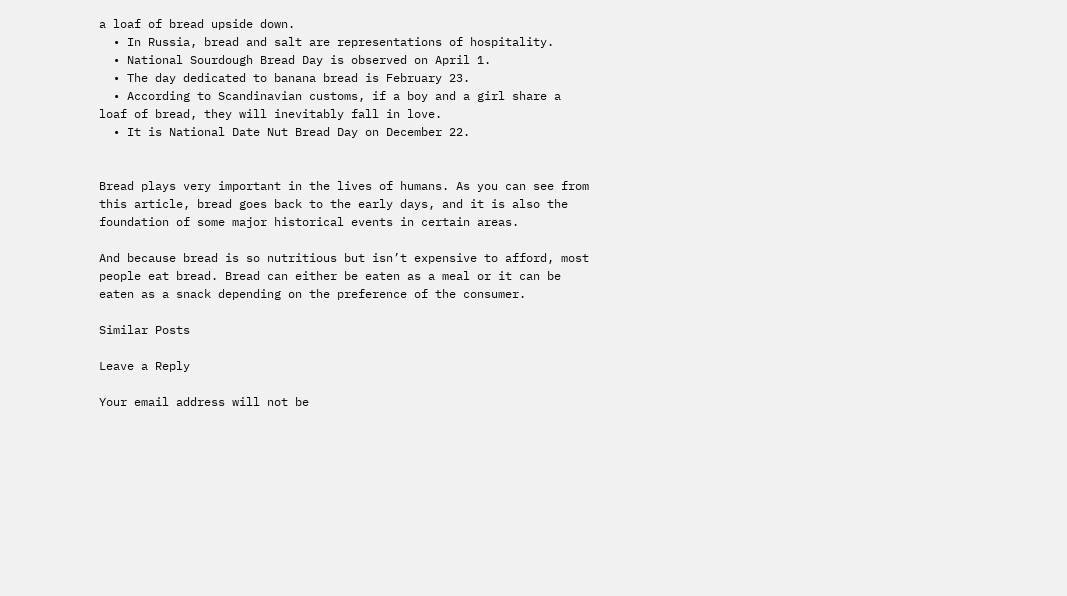a loaf of bread upside down.
  • In Russia, bread and salt are representations of hospitality.
  • National Sourdough Bread Day is observed on April 1.
  • The day dedicated to banana bread is February 23.
  • According to Scandinavian customs, if a boy and a girl share a loaf of bread, they will inevitably fall in love.
  • It is National Date Nut Bread Day on December 22.


Bread plays very important in the lives of humans. As you can see from this article, bread goes back to the early days, and it is also the foundation of some major historical events in certain areas.

And because bread is so nutritious but isn’t expensive to afford, most people eat bread. Bread can either be eaten as a meal or it can be eaten as a snack depending on the preference of the consumer.

Similar Posts

Leave a Reply

Your email address will not be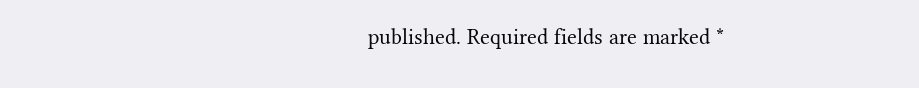published. Required fields are marked *